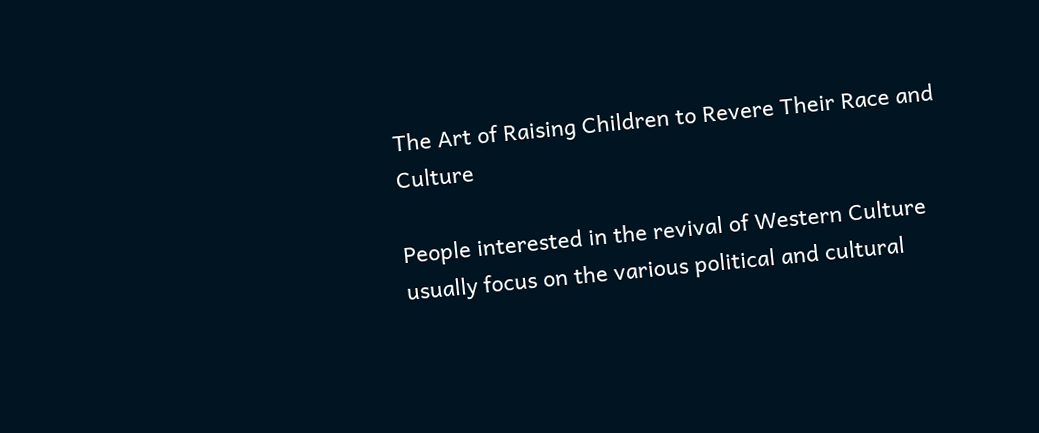The Art of Raising Children to Revere Their Race and Culture

People interested in the revival of Western Culture usually focus on the various political and cultural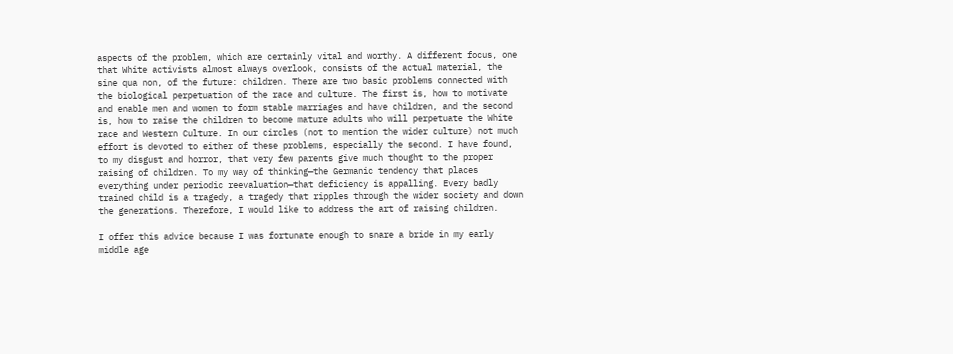aspects of the problem, which are certainly vital and worthy. A different focus, one that White activists almost always overlook, consists of the actual material, the sine qua non, of the future: children. There are two basic problems connected with the biological perpetuation of the race and culture. The first is, how to motivate and enable men and women to form stable marriages and have children, and the second is, how to raise the children to become mature adults who will perpetuate the White race and Western Culture. In our circles (not to mention the wider culture) not much effort is devoted to either of these problems, especially the second. I have found, to my disgust and horror, that very few parents give much thought to the proper raising of children. To my way of thinking—the Germanic tendency that places everything under periodic reevaluation—that deficiency is appalling. Every badly trained child is a tragedy, a tragedy that ripples through the wider society and down the generations. Therefore, I would like to address the art of raising children.

I offer this advice because I was fortunate enough to snare a bride in my early middle age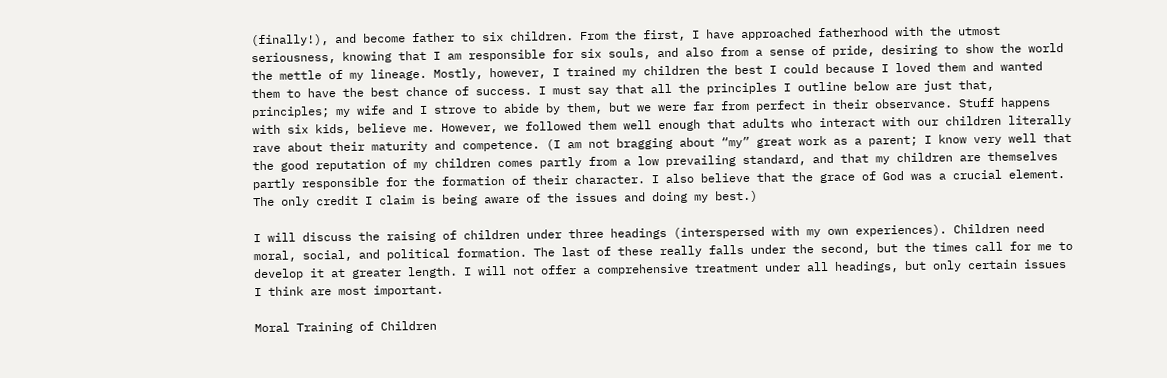(finally!), and become father to six children. From the first, I have approached fatherhood with the utmost seriousness, knowing that I am responsible for six souls, and also from a sense of pride, desiring to show the world the mettle of my lineage. Mostly, however, I trained my children the best I could because I loved them and wanted them to have the best chance of success. I must say that all the principles I outline below are just that, principles; my wife and I strove to abide by them, but we were far from perfect in their observance. Stuff happens with six kids, believe me. However, we followed them well enough that adults who interact with our children literally rave about their maturity and competence. (I am not bragging about “my” great work as a parent; I know very well that the good reputation of my children comes partly from a low prevailing standard, and that my children are themselves partly responsible for the formation of their character. I also believe that the grace of God was a crucial element. The only credit I claim is being aware of the issues and doing my best.)

I will discuss the raising of children under three headings (interspersed with my own experiences). Children need moral, social, and political formation. The last of these really falls under the second, but the times call for me to develop it at greater length. I will not offer a comprehensive treatment under all headings, but only certain issues I think are most important.

Moral Training of Children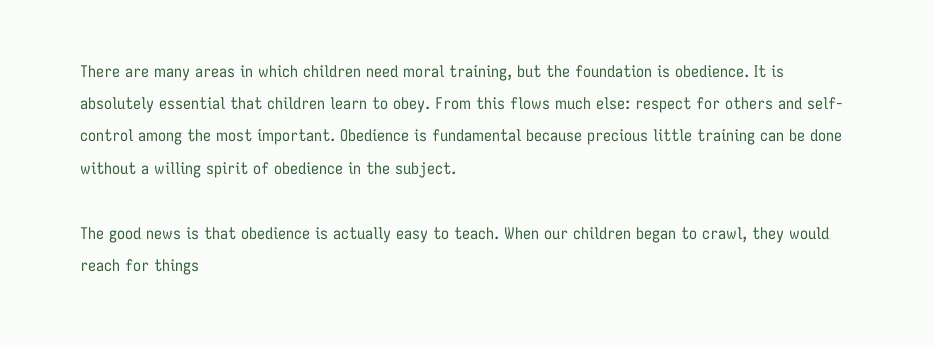There are many areas in which children need moral training, but the foundation is obedience. It is absolutely essential that children learn to obey. From this flows much else: respect for others and self-control among the most important. Obedience is fundamental because precious little training can be done without a willing spirit of obedience in the subject.

The good news is that obedience is actually easy to teach. When our children began to crawl, they would reach for things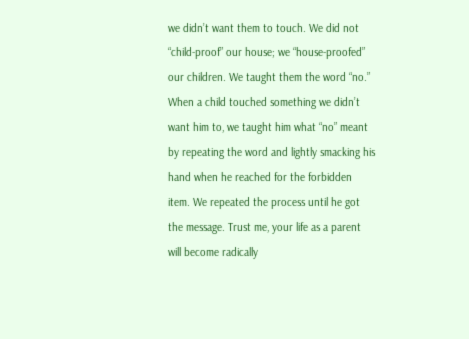we didn’t want them to touch. We did not “child-proof” our house; we “house-proofed” our children. We taught them the word “no.” When a child touched something we didn’t want him to, we taught him what “no” meant by repeating the word and lightly smacking his hand when he reached for the forbidden item. We repeated the process until he got the message. Trust me, your life as a parent will become radically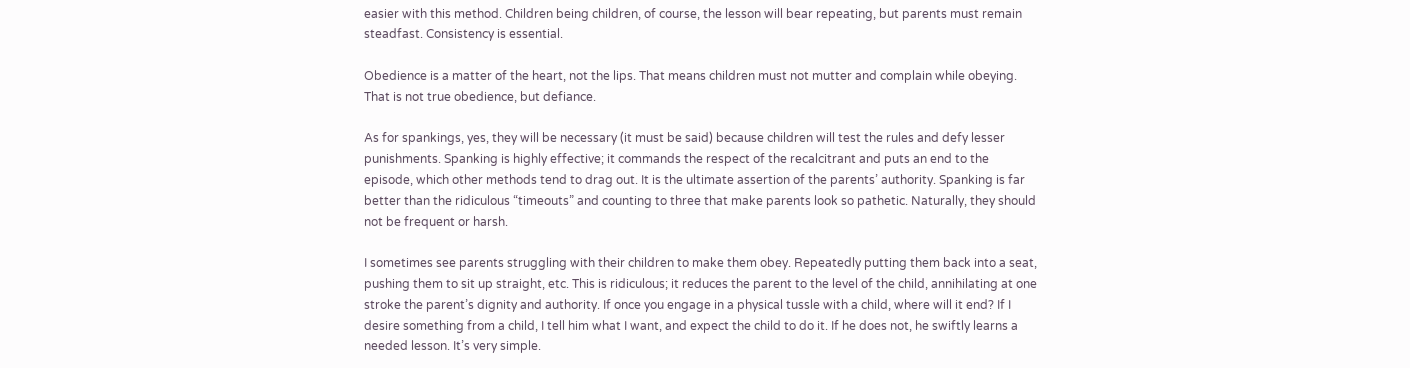easier with this method. Children being children, of course, the lesson will bear repeating, but parents must remain steadfast. Consistency is essential.

Obedience is a matter of the heart, not the lips. That means children must not mutter and complain while obeying. That is not true obedience, but defiance.

As for spankings, yes, they will be necessary (it must be said) because children will test the rules and defy lesser punishments. Spanking is highly effective; it commands the respect of the recalcitrant and puts an end to the episode, which other methods tend to drag out. It is the ultimate assertion of the parents’ authority. Spanking is far better than the ridiculous “timeouts” and counting to three that make parents look so pathetic. Naturally, they should not be frequent or harsh.

I sometimes see parents struggling with their children to make them obey. Repeatedly putting them back into a seat, pushing them to sit up straight, etc. This is ridiculous; it reduces the parent to the level of the child, annihilating at one stroke the parent’s dignity and authority. If once you engage in a physical tussle with a child, where will it end? If I desire something from a child, I tell him what I want, and expect the child to do it. If he does not, he swiftly learns a needed lesson. It’s very simple.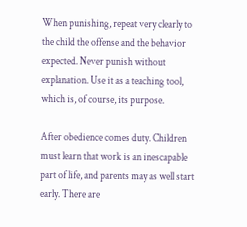When punishing, repeat very clearly to the child the offense and the behavior expected. Never punish without explanation. Use it as a teaching tool, which is, of course, its purpose.

After obedience comes duty. Children must learn that work is an inescapable part of life, and parents may as well start early. There are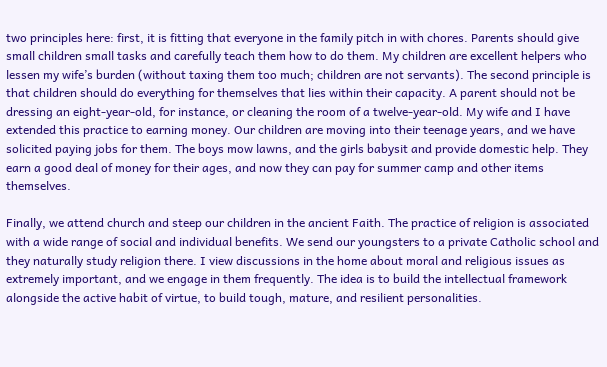two principles here: first, it is fitting that everyone in the family pitch in with chores. Parents should give small children small tasks and carefully teach them how to do them. My children are excellent helpers who lessen my wife’s burden (without taxing them too much; children are not servants). The second principle is that children should do everything for themselves that lies within their capacity. A parent should not be dressing an eight-year-old, for instance, or cleaning the room of a twelve-year-old. My wife and I have extended this practice to earning money. Our children are moving into their teenage years, and we have solicited paying jobs for them. The boys mow lawns, and the girls babysit and provide domestic help. They earn a good deal of money for their ages, and now they can pay for summer camp and other items themselves.

Finally, we attend church and steep our children in the ancient Faith. The practice of religion is associated with a wide range of social and individual benefits. We send our youngsters to a private Catholic school and they naturally study religion there. I view discussions in the home about moral and religious issues as extremely important, and we engage in them frequently. The idea is to build the intellectual framework alongside the active habit of virtue, to build tough, mature, and resilient personalities.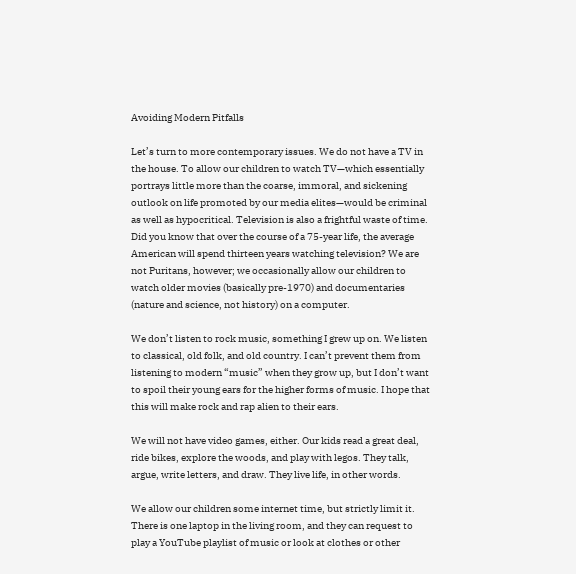Avoiding Modern Pitfalls

Let’s turn to more contemporary issues. We do not have a TV in the house. To allow our children to watch TV—which essentially portrays little more than the coarse, immoral, and sickening outlook on life promoted by our media elites—would be criminal as well as hypocritical. Television is also a frightful waste of time. Did you know that over the course of a 75-year life, the average American will spend thirteen years watching television? We are not Puritans, however; we occasionally allow our children to watch older movies (basically pre-1970) and documentaries (nature and science, not history) on a computer.

We don’t listen to rock music, something I grew up on. We listen to classical, old folk, and old country. I can’t prevent them from listening to modern “music” when they grow up, but I don’t want to spoil their young ears for the higher forms of music. I hope that this will make rock and rap alien to their ears.

We will not have video games, either. Our kids read a great deal, ride bikes, explore the woods, and play with legos. They talk, argue, write letters, and draw. They live life, in other words.

We allow our children some internet time, but strictly limit it. There is one laptop in the living room, and they can request to play a YouTube playlist of music or look at clothes or other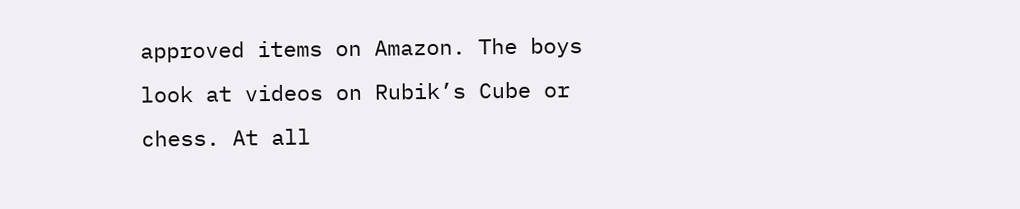approved items on Amazon. The boys look at videos on Rubik’s Cube or chess. At all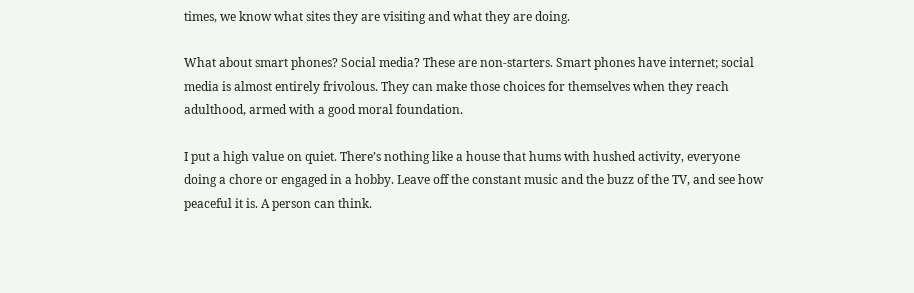times, we know what sites they are visiting and what they are doing.

What about smart phones? Social media? These are non-starters. Smart phones have internet; social media is almost entirely frivolous. They can make those choices for themselves when they reach adulthood, armed with a good moral foundation.

I put a high value on quiet. There’s nothing like a house that hums with hushed activity, everyone doing a chore or engaged in a hobby. Leave off the constant music and the buzz of the TV, and see how peaceful it is. A person can think.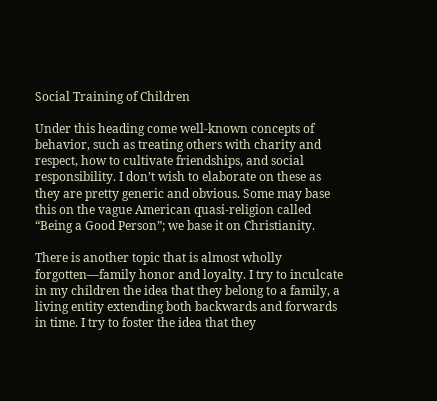Social Training of Children

Under this heading come well-known concepts of behavior, such as treating others with charity and respect, how to cultivate friendships, and social responsibility. I don’t wish to elaborate on these as they are pretty generic and obvious. Some may base this on the vague American quasi-religion called “Being a Good Person”; we base it on Christianity.

There is another topic that is almost wholly forgotten—family honor and loyalty. I try to inculcate in my children the idea that they belong to a family, a living entity extending both backwards and forwards in time. I try to foster the idea that they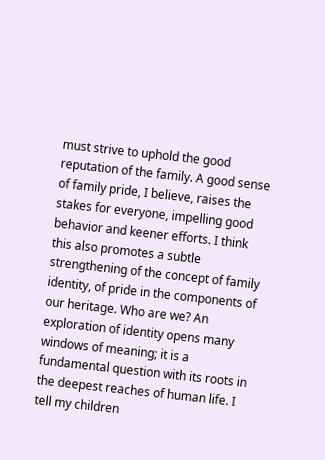must strive to uphold the good reputation of the family. A good sense of family pride, I believe, raises the stakes for everyone, impelling good behavior and keener efforts. I think this also promotes a subtle strengthening of the concept of family identity, of pride in the components of our heritage. Who are we? An exploration of identity opens many windows of meaning; it is a fundamental question with its roots in the deepest reaches of human life. I tell my children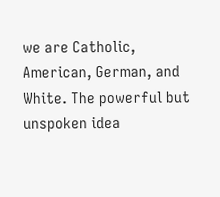we are Catholic, American, German, and White. The powerful but unspoken idea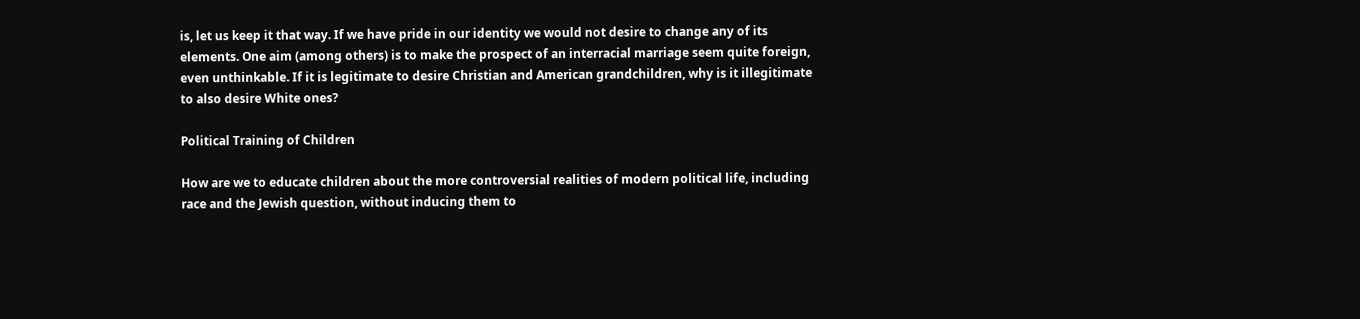is, let us keep it that way. If we have pride in our identity we would not desire to change any of its elements. One aim (among others) is to make the prospect of an interracial marriage seem quite foreign, even unthinkable. If it is legitimate to desire Christian and American grandchildren, why is it illegitimate to also desire White ones?

Political Training of Children

How are we to educate children about the more controversial realities of modern political life, including race and the Jewish question, without inducing them to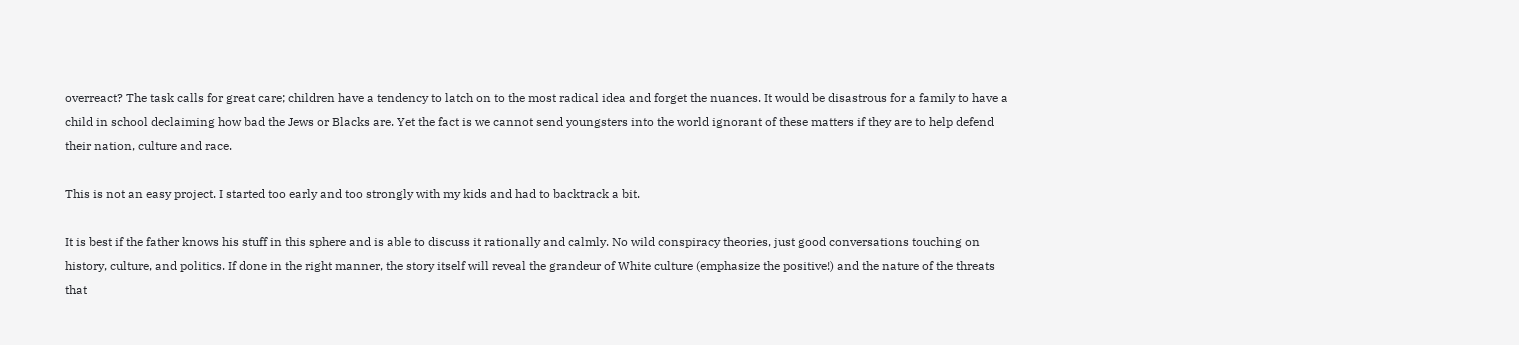overreact? The task calls for great care; children have a tendency to latch on to the most radical idea and forget the nuances. It would be disastrous for a family to have a child in school declaiming how bad the Jews or Blacks are. Yet the fact is we cannot send youngsters into the world ignorant of these matters if they are to help defend their nation, culture and race.

This is not an easy project. I started too early and too strongly with my kids and had to backtrack a bit.

It is best if the father knows his stuff in this sphere and is able to discuss it rationally and calmly. No wild conspiracy theories, just good conversations touching on history, culture, and politics. If done in the right manner, the story itself will reveal the grandeur of White culture (emphasize the positive!) and the nature of the threats that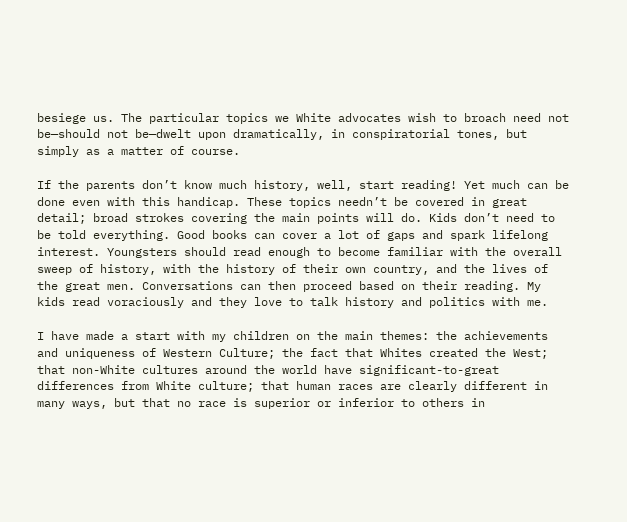besiege us. The particular topics we White advocates wish to broach need not be—should not be—dwelt upon dramatically, in conspiratorial tones, but simply as a matter of course.

If the parents don’t know much history, well, start reading! Yet much can be done even with this handicap. These topics needn’t be covered in great detail; broad strokes covering the main points will do. Kids don’t need to be told everything. Good books can cover a lot of gaps and spark lifelong interest. Youngsters should read enough to become familiar with the overall sweep of history, with the history of their own country, and the lives of the great men. Conversations can then proceed based on their reading. My kids read voraciously and they love to talk history and politics with me.

I have made a start with my children on the main themes: the achievements and uniqueness of Western Culture; the fact that Whites created the West; that non-White cultures around the world have significant-to-great differences from White culture; that human races are clearly different in many ways, but that no race is superior or inferior to others in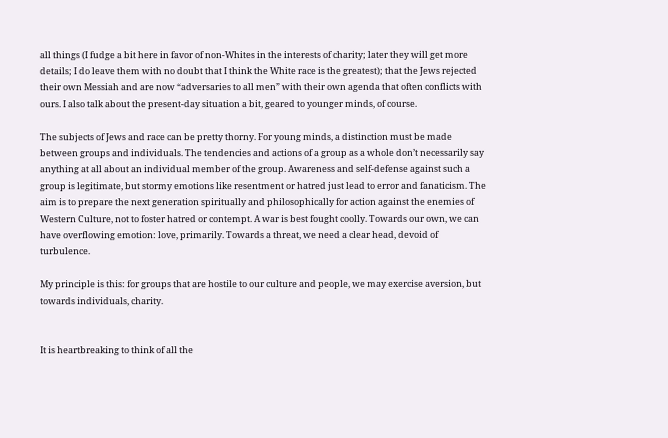all things (I fudge a bit here in favor of non-Whites in the interests of charity; later they will get more details; I do leave them with no doubt that I think the White race is the greatest); that the Jews rejected their own Messiah and are now “adversaries to all men” with their own agenda that often conflicts with ours. I also talk about the present-day situation a bit, geared to younger minds, of course.

The subjects of Jews and race can be pretty thorny. For young minds, a distinction must be made between groups and individuals. The tendencies and actions of a group as a whole don’t necessarily say anything at all about an individual member of the group. Awareness and self-defense against such a group is legitimate, but stormy emotions like resentment or hatred just lead to error and fanaticism. The aim is to prepare the next generation spiritually and philosophically for action against the enemies of Western Culture, not to foster hatred or contempt. A war is best fought coolly. Towards our own, we can have overflowing emotion: love, primarily. Towards a threat, we need a clear head, devoid of turbulence.

My principle is this: for groups that are hostile to our culture and people, we may exercise aversion, but towards individuals, charity.


It is heartbreaking to think of all the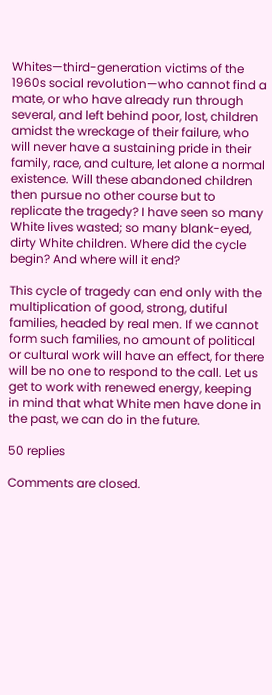Whites—third-generation victims of the 1960s social revolution—who cannot find a mate, or who have already run through several, and left behind poor, lost, children amidst the wreckage of their failure, who will never have a sustaining pride in their family, race, and culture, let alone a normal existence. Will these abandoned children then pursue no other course but to replicate the tragedy? I have seen so many White lives wasted; so many blank-eyed, dirty White children. Where did the cycle begin? And where will it end?

This cycle of tragedy can end only with the multiplication of good, strong, dutiful families, headed by real men. If we cannot form such families, no amount of political or cultural work will have an effect, for there will be no one to respond to the call. Let us get to work with renewed energy, keeping in mind that what White men have done in the past, we can do in the future.

50 replies

Comments are closed.